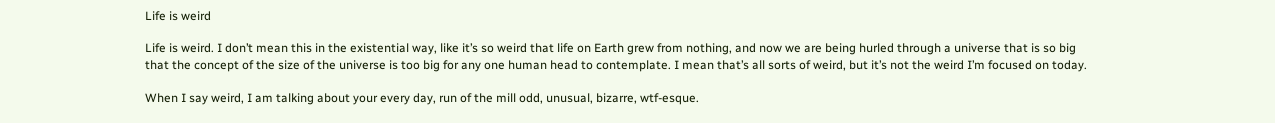Life is weird

Life is weird. I don’t mean this in the existential way, like it’s so weird that life on Earth grew from nothing, and now we are being hurled through a universe that is so big that the concept of the size of the universe is too big for any one human head to contemplate. I mean that’s all sorts of weird, but it’s not the weird I’m focused on today.

When I say weird, I am talking about your every day, run of the mill odd, unusual, bizarre, wtf-esque.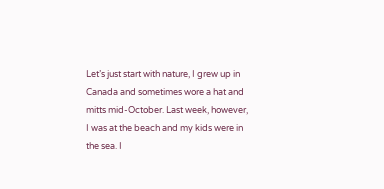Let’s just start with nature, I grew up in Canada and sometimes wore a hat and mitts mid-October. Last week, however, I was at the beach and my kids were in the sea. I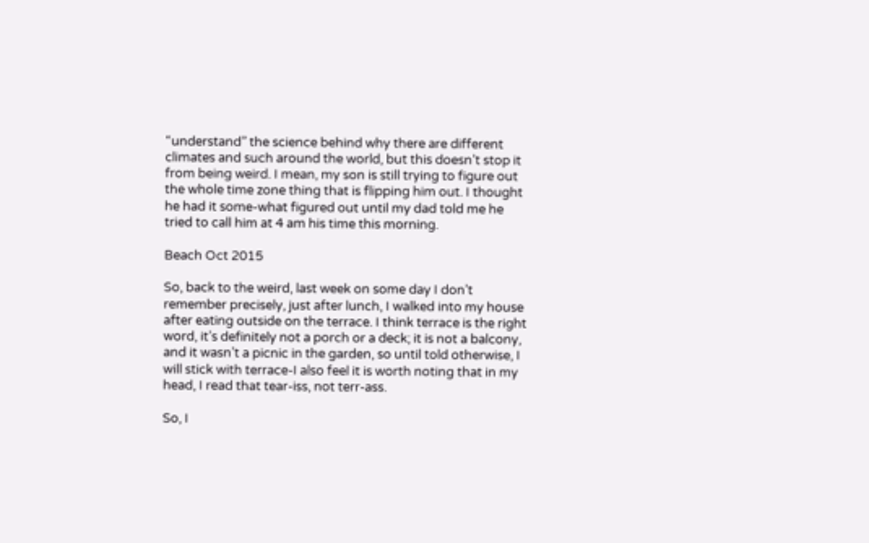“understand” the science behind why there are different climates and such around the world, but this doesn’t stop it from being weird. I mean, my son is still trying to figure out the whole time zone thing that is flipping him out. I thought he had it some-what figured out until my dad told me he tried to call him at 4 am his time this morning.

Beach Oct 2015

So, back to the weird, last week on some day I don’t remember precisely, just after lunch, I walked into my house after eating outside on the terrace. I think terrace is the right word, it’s definitely not a porch or a deck; it is not a balcony, and it wasn’t a picnic in the garden, so until told otherwise, I will stick with terrace-I also feel it is worth noting that in my head, I read that tear-iss, not terr-ass.

So, I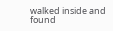walked inside and found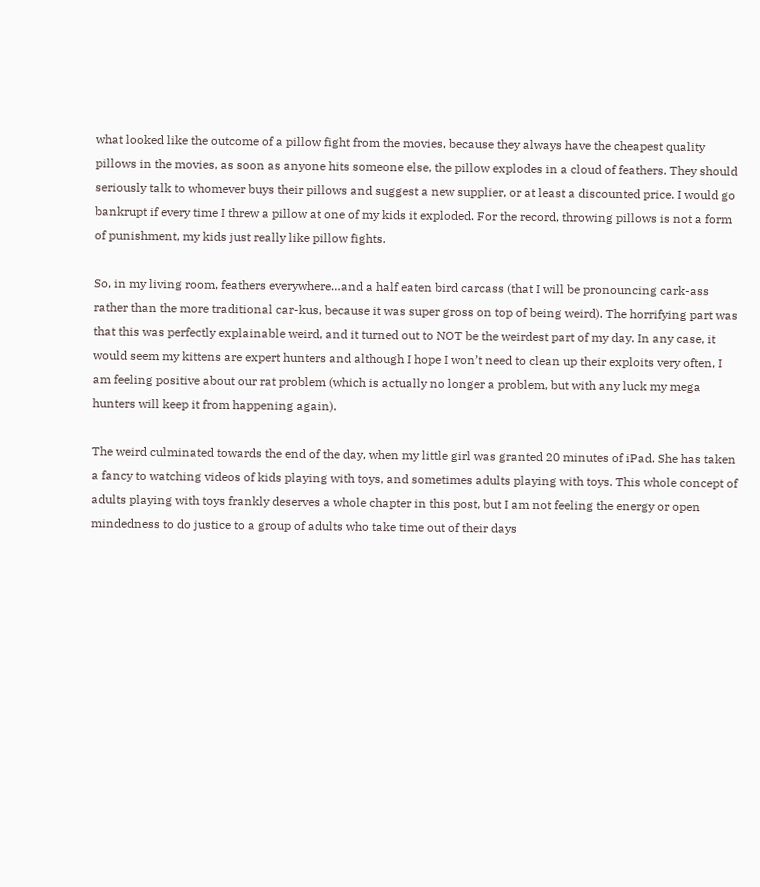what looked like the outcome of a pillow fight from the movies, because they always have the cheapest quality pillows in the movies, as soon as anyone hits someone else, the pillow explodes in a cloud of feathers. They should seriously talk to whomever buys their pillows and suggest a new supplier, or at least a discounted price. I would go bankrupt if every time I threw a pillow at one of my kids it exploded. For the record, throwing pillows is not a form of punishment, my kids just really like pillow fights.

So, in my living room, feathers everywhere…and a half eaten bird carcass (that I will be pronouncing cark-ass rather than the more traditional car-kus, because it was super gross on top of being weird). The horrifying part was that this was perfectly explainable weird, and it turned out to NOT be the weirdest part of my day. In any case, it would seem my kittens are expert hunters and although I hope I won’t need to clean up their exploits very often, I am feeling positive about our rat problem (which is actually no longer a problem, but with any luck my mega hunters will keep it from happening again).

The weird culminated towards the end of the day, when my little girl was granted 20 minutes of iPad. She has taken a fancy to watching videos of kids playing with toys, and sometimes adults playing with toys. This whole concept of adults playing with toys frankly deserves a whole chapter in this post, but I am not feeling the energy or open mindedness to do justice to a group of adults who take time out of their days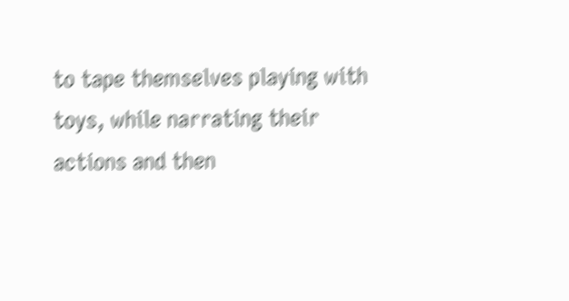to tape themselves playing with toys, while narrating their actions and then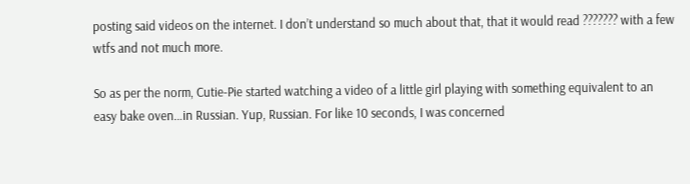posting said videos on the internet. I don’t understand so much about that, that it would read ??????? with a few wtfs and not much more.

So as per the norm, Cutie-Pie started watching a video of a little girl playing with something equivalent to an easy bake oven…in Russian. Yup, Russian. For like 10 seconds, I was concerned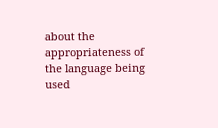about the appropriateness of the language being used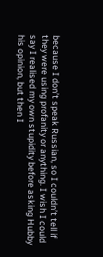because I don’t speak Russian, so I couldn’t tell if they were using profanity or anything. I wish I could say I realised my own stupidity before asking Hubby his opinion, but then I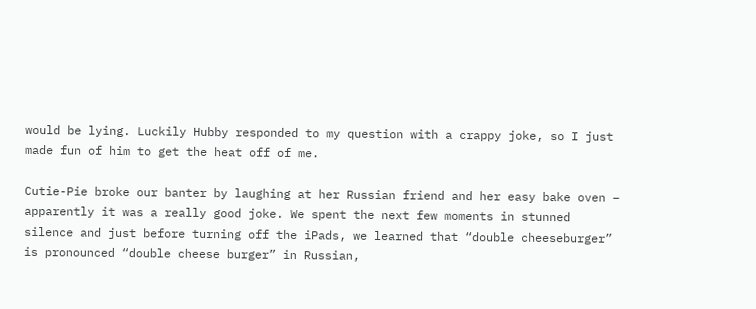would be lying. Luckily Hubby responded to my question with a crappy joke, so I just made fun of him to get the heat off of me.

Cutie-Pie broke our banter by laughing at her Russian friend and her easy bake oven – apparently it was a really good joke. We spent the next few moments in stunned silence and just before turning off the iPads, we learned that “double cheeseburger” is pronounced “double cheese burger” in Russian,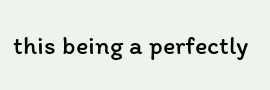this being a perfectly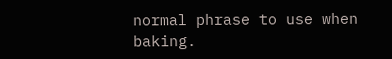normal phrase to use when baking.